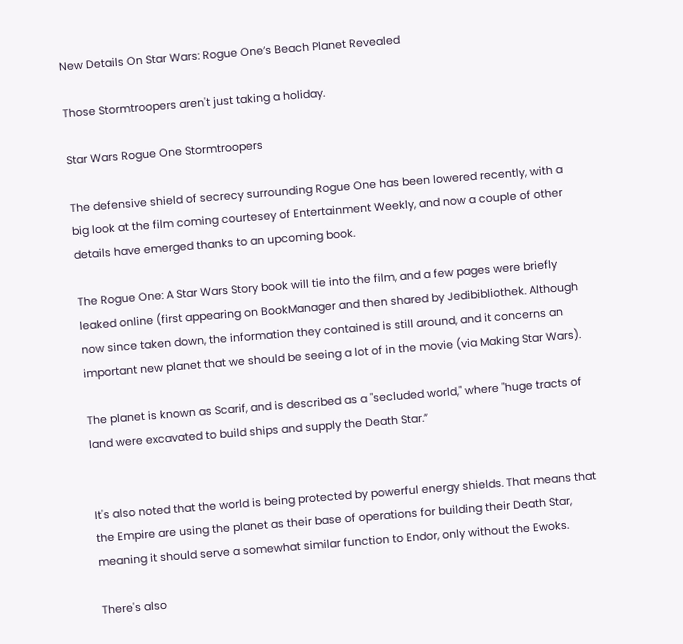New Details On Star Wars: Rogue One’s Beach Planet Revealed

Those Stormtroopers aren't just taking a holiday.

Star Wars Rogue One Stormtroopers

The defensive shield of secrecy surrounding Rogue One has been lowered recently, with a big look at the film coming courtesey of Entertainment Weekly, and now a couple of other details have emerged thanks to an upcoming book.

The Rogue One: A Star Wars Story book will tie into the film, and a few pages were briefly leaked online (first appearing on BookManager and then shared by Jedibibliothek. Although now since taken down, the information they contained is still around, and it concerns an important new planet that we should be seeing a lot of in the movie (via Making Star Wars).

The planet is known as Scarif, and is described as a "secluded world," where "huge tracts of land were excavated to build ships and supply the Death Star.”


It's also noted that the world is being protected by powerful energy shields. That means that the Empire are using the planet as their base of operations for building their Death Star, meaning it should serve a somewhat similar function to Endor, only without the Ewoks.

There's also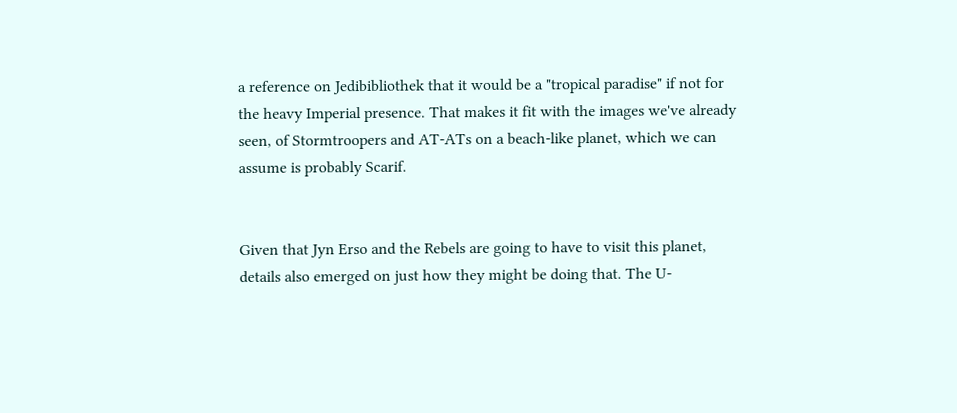a reference on Jedibibliothek that it would be a "tropical paradise" if not for the heavy Imperial presence. That makes it fit with the images we've already seen, of Stormtroopers and AT-ATs on a beach-like planet, which we can assume is probably Scarif.


Given that Jyn Erso and the Rebels are going to have to visit this planet, details also emerged on just how they might be doing that. The U-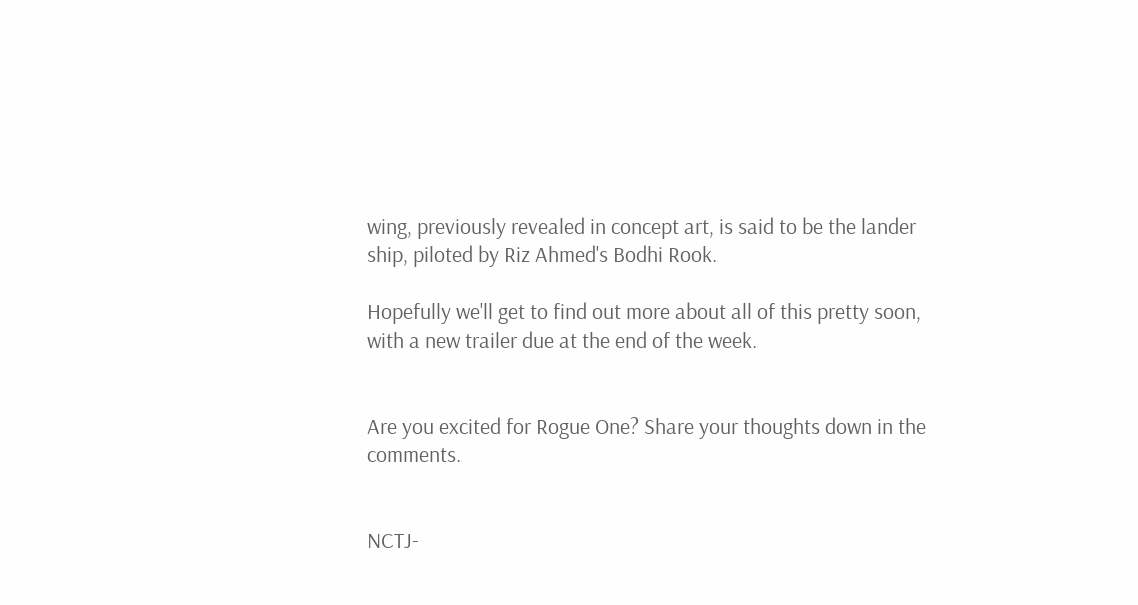wing, previously revealed in concept art, is said to be the lander ship, piloted by Riz Ahmed's Bodhi Rook.

Hopefully we'll get to find out more about all of this pretty soon, with a new trailer due at the end of the week.


Are you excited for Rogue One? Share your thoughts down in the comments.


NCTJ-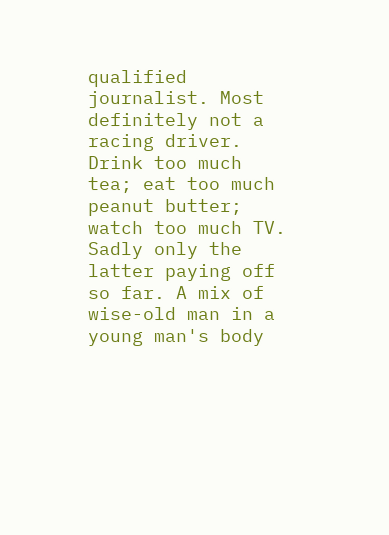qualified journalist. Most definitely not a racing driver. Drink too much tea; eat too much peanut butter; watch too much TV. Sadly only the latter paying off so far. A mix of wise-old man in a young man's body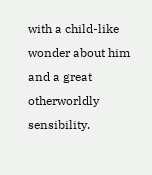with a child-like wonder about him and a great otherworldly sensibility.